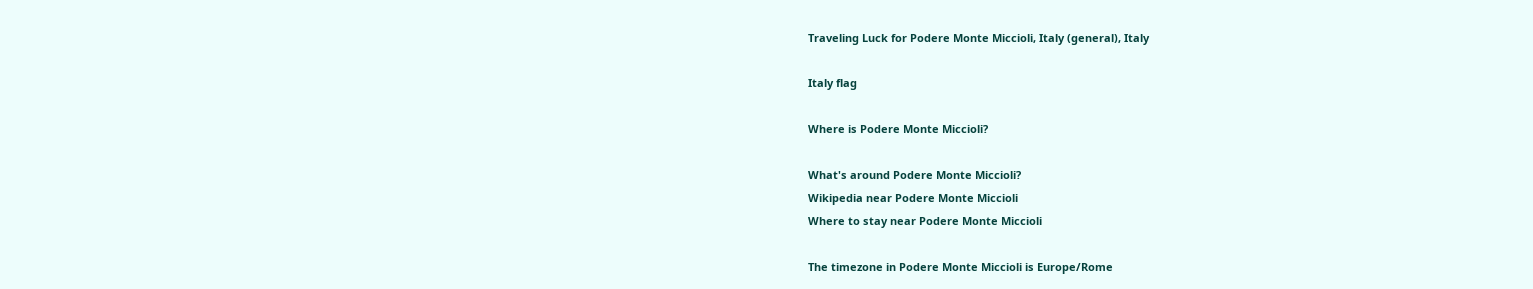Traveling Luck for Podere Monte Miccioli, Italy (general), Italy

Italy flag

Where is Podere Monte Miccioli?

What's around Podere Monte Miccioli?
Wikipedia near Podere Monte Miccioli
Where to stay near Podere Monte Miccioli

The timezone in Podere Monte Miccioli is Europe/Rome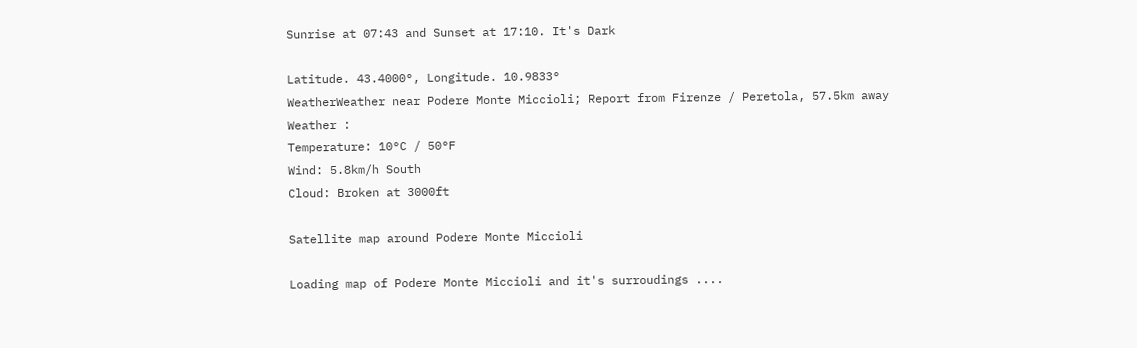Sunrise at 07:43 and Sunset at 17:10. It's Dark

Latitude. 43.4000°, Longitude. 10.9833°
WeatherWeather near Podere Monte Miccioli; Report from Firenze / Peretola, 57.5km away
Weather :
Temperature: 10°C / 50°F
Wind: 5.8km/h South
Cloud: Broken at 3000ft

Satellite map around Podere Monte Miccioli

Loading map of Podere Monte Miccioli and it's surroudings ....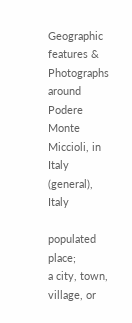Geographic features & Photographs around Podere Monte Miccioli, in Italy (general), Italy

populated place;
a city, town, village, or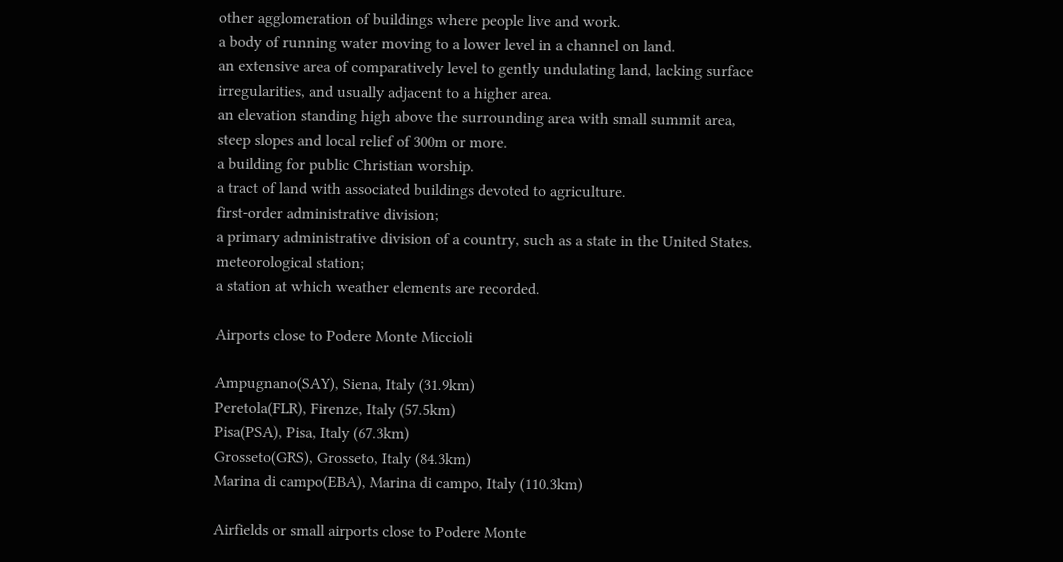other agglomeration of buildings where people live and work.
a body of running water moving to a lower level in a channel on land.
an extensive area of comparatively level to gently undulating land, lacking surface irregularities, and usually adjacent to a higher area.
an elevation standing high above the surrounding area with small summit area, steep slopes and local relief of 300m or more.
a building for public Christian worship.
a tract of land with associated buildings devoted to agriculture.
first-order administrative division;
a primary administrative division of a country, such as a state in the United States.
meteorological station;
a station at which weather elements are recorded.

Airports close to Podere Monte Miccioli

Ampugnano(SAY), Siena, Italy (31.9km)
Peretola(FLR), Firenze, Italy (57.5km)
Pisa(PSA), Pisa, Italy (67.3km)
Grosseto(GRS), Grosseto, Italy (84.3km)
Marina di campo(EBA), Marina di campo, Italy (110.3km)

Airfields or small airports close to Podere Monte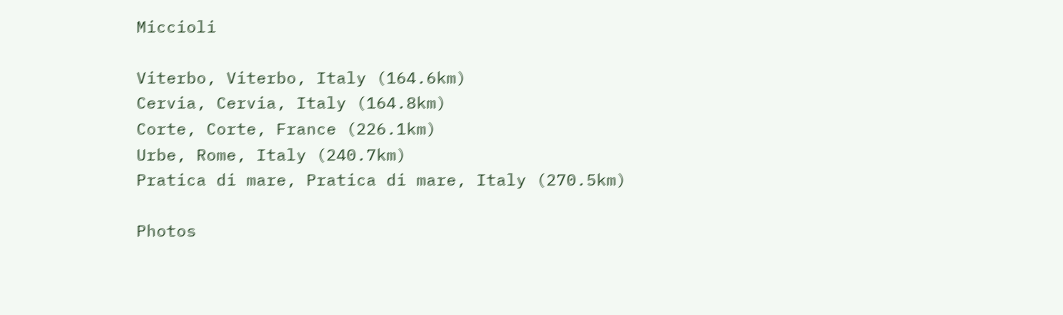Miccioli

Viterbo, Viterbo, Italy (164.6km)
Cervia, Cervia, Italy (164.8km)
Corte, Corte, France (226.1km)
Urbe, Rome, Italy (240.7km)
Pratica di mare, Pratica di mare, Italy (270.5km)

Photos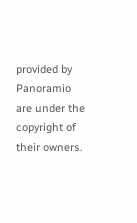provided by Panoramio are under the copyright of their owners.